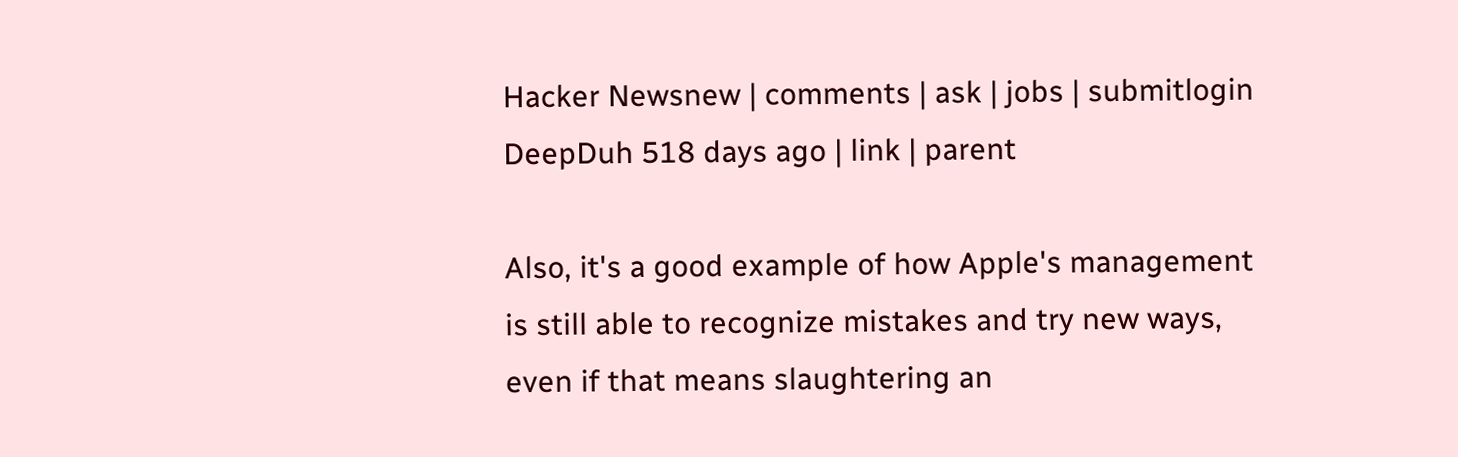Hacker Newsnew | comments | ask | jobs | submitlogin
DeepDuh 518 days ago | link | parent

Also, it's a good example of how Apple's management is still able to recognize mistakes and try new ways, even if that means slaughtering an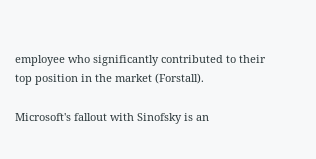employee who significantly contributed to their top position in the market (Forstall).

Microsoft's fallout with Sinofsky is an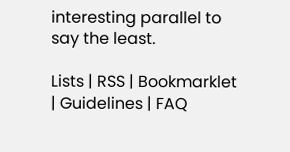interesting parallel to say the least.

Lists | RSS | Bookmarklet | Guidelines | FAQ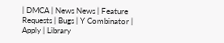| DMCA | News News | Feature Requests | Bugs | Y Combinator | Apply | Library